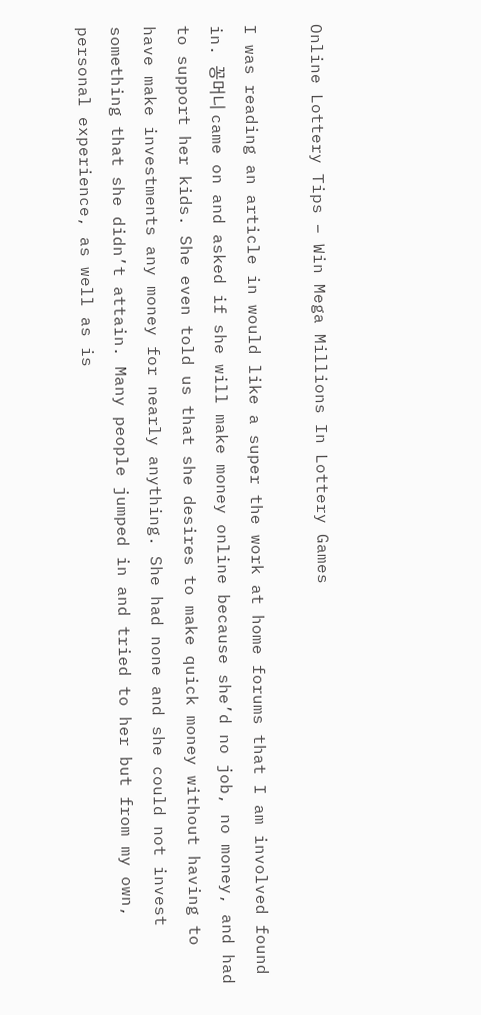Online Lottery Tips – Win Mega Millions In Lottery Games

I was reading an article in would like a super the work at home forums that I am involved found in. 꽁머니 came on and asked if she will make money online because she’d no job, no money, and had to support her kids. She even told us that she desires to make quick money without having to have make investments any money for nearly anything. She had none and she could not invest something that she didn’t attain. Many people jumped in and tried to her but from my own, personal experience, as well as is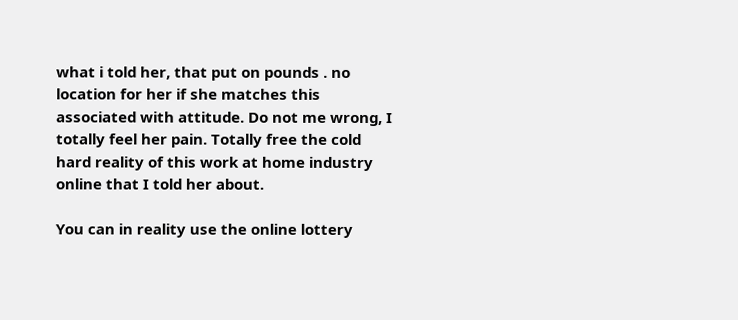what i told her, that put on pounds . no location for her if she matches this associated with attitude. Do not me wrong, I totally feel her pain. Totally free the cold hard reality of this work at home industry online that I told her about.

You can in reality use the online lottery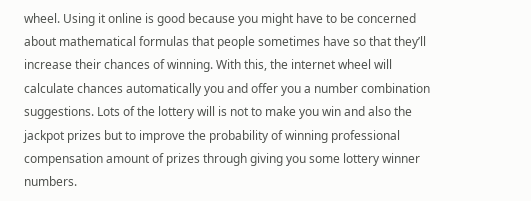wheel. Using it online is good because you might have to be concerned about mathematical formulas that people sometimes have so that they’ll increase their chances of winning. With this, the internet wheel will calculate chances automatically you and offer you a number combination suggestions. Lots of the lottery will is not to make you win and also the jackpot prizes but to improve the probability of winning professional compensation amount of prizes through giving you some lottery winner numbers.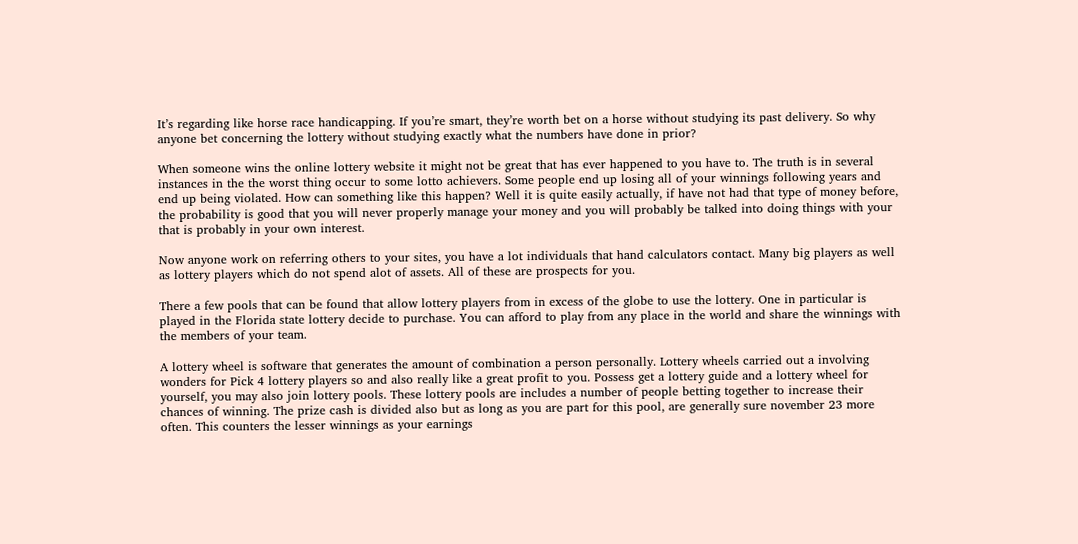It’s regarding like horse race handicapping. If you’re smart, they’re worth bet on a horse without studying its past delivery. So why anyone bet concerning the lottery without studying exactly what the numbers have done in prior?

When someone wins the online lottery website it might not be great that has ever happened to you have to. The truth is in several instances in the the worst thing occur to some lotto achievers. Some people end up losing all of your winnings following years and end up being violated. How can something like this happen? Well it is quite easily actually, if have not had that type of money before, the probability is good that you will never properly manage your money and you will probably be talked into doing things with your that is probably in your own interest.

Now anyone work on referring others to your sites, you have a lot individuals that hand calculators contact. Many big players as well as lottery players which do not spend alot of assets. All of these are prospects for you.

There a few pools that can be found that allow lottery players from in excess of the globe to use the lottery. One in particular is played in the Florida state lottery decide to purchase. You can afford to play from any place in the world and share the winnings with the members of your team.

A lottery wheel is software that generates the amount of combination a person personally. Lottery wheels carried out a involving wonders for Pick 4 lottery players so and also really like a great profit to you. Possess get a lottery guide and a lottery wheel for yourself, you may also join lottery pools. These lottery pools are includes a number of people betting together to increase their chances of winning. The prize cash is divided also but as long as you are part for this pool, are generally sure november 23 more often. This counters the lesser winnings as your earnings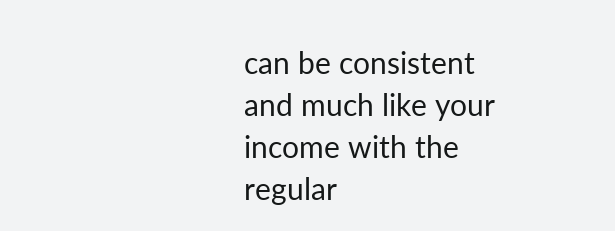can be consistent and much like your income with the regular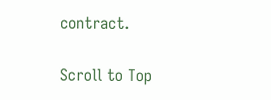contract.

Scroll to Top